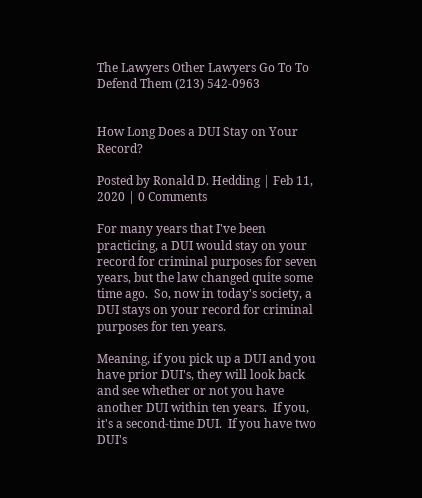The Lawyers Other Lawyers Go To To Defend Them (213) 542-0963


How Long Does a DUI Stay on Your Record?

Posted by Ronald D. Hedding | Feb 11, 2020 | 0 Comments

For many years that I've been practicing, a DUI would stay on your record for criminal purposes for seven years, but the law changed quite some time ago.  So, now in today's society, a DUI stays on your record for criminal purposes for ten years.

Meaning, if you pick up a DUI and you have prior DUI's, they will look back and see whether or not you have another DUI within ten years.  If you, it's a second-time DUI.  If you have two DUI's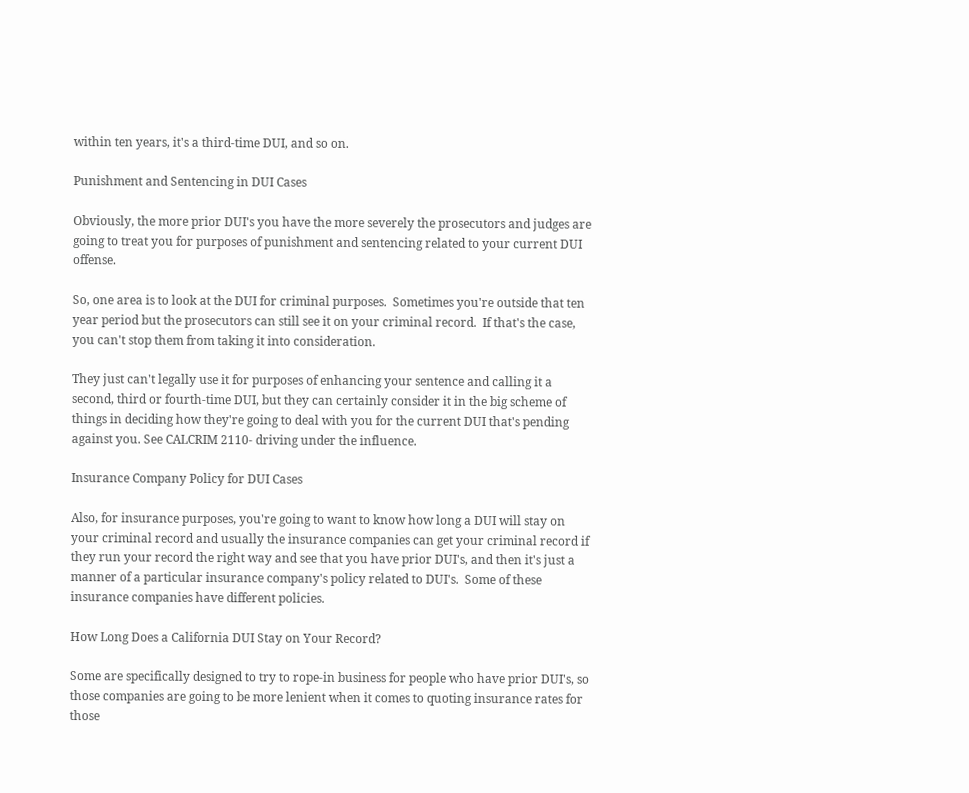within ten years, it's a third-time DUI, and so on.

Punishment and Sentencing in DUI Cases

Obviously, the more prior DUI's you have the more severely the prosecutors and judges are going to treat you for purposes of punishment and sentencing related to your current DUI offense.

So, one area is to look at the DUI for criminal purposes.  Sometimes you're outside that ten year period but the prosecutors can still see it on your criminal record.  If that's the case, you can't stop them from taking it into consideration.

They just can't legally use it for purposes of enhancing your sentence and calling it a second, third or fourth-time DUI, but they can certainly consider it in the big scheme of things in deciding how they're going to deal with you for the current DUI that's pending against you. See CALCRIM 2110- driving under the influence.

Insurance Company Policy for DUI Cases

Also, for insurance purposes, you're going to want to know how long a DUI will stay on your criminal record and usually the insurance companies can get your criminal record if they run your record the right way and see that you have prior DUI's, and then it's just a manner of a particular insurance company's policy related to DUI's.  Some of these insurance companies have different policies.

How Long Does a California DUI Stay on Your Record?

Some are specifically designed to try to rope-in business for people who have prior DUI's, so those companies are going to be more lenient when it comes to quoting insurance rates for those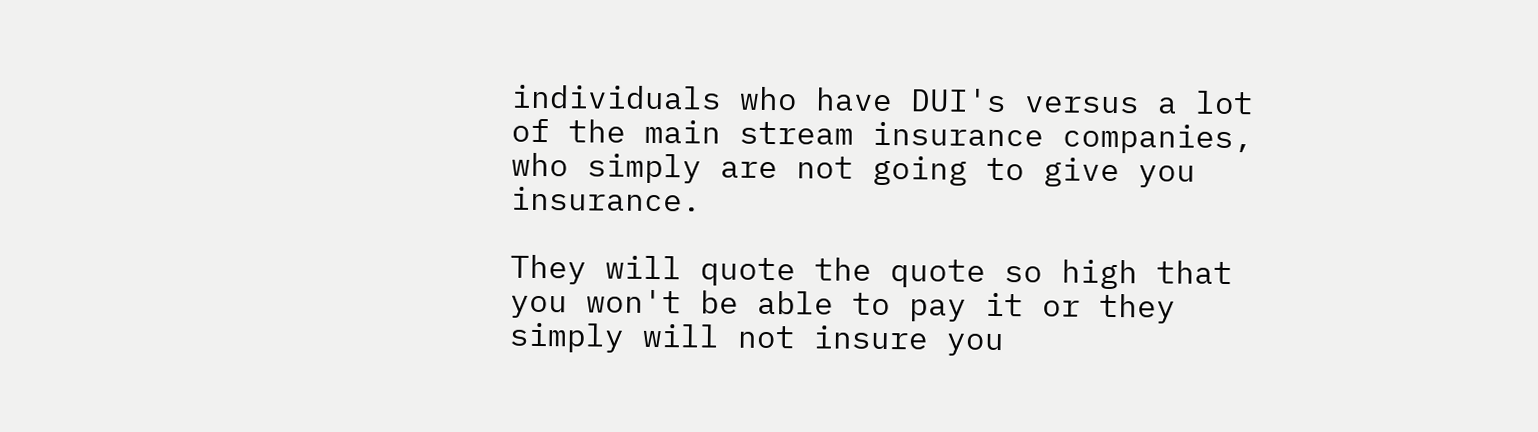individuals who have DUI's versus a lot of the main stream insurance companies, who simply are not going to give you insurance.

They will quote the quote so high that you won't be able to pay it or they simply will not insure you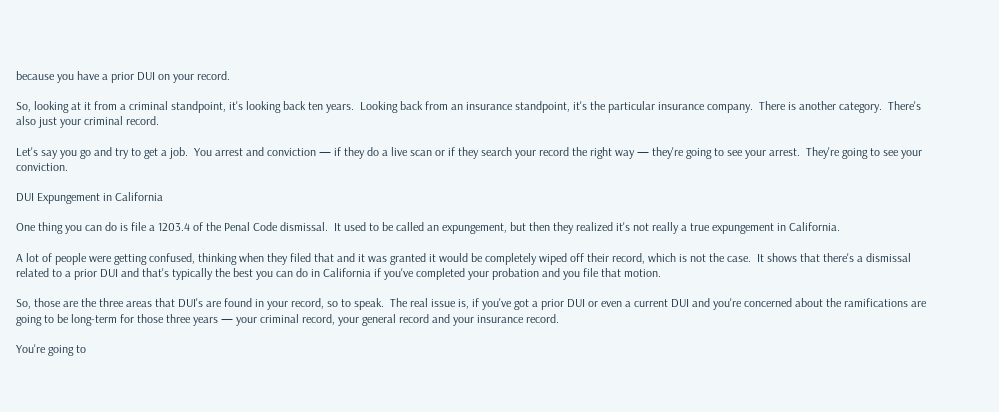because you have a prior DUI on your record.

So, looking at it from a criminal standpoint, it's looking back ten years.  Looking back from an insurance standpoint, it's the particular insurance company.  There is another category.  There's also just your criminal record.

Let's say you go and try to get a job.  You arrest and conviction — if they do a live scan or if they search your record the right way — they're going to see your arrest.  They're going to see your conviction.

DUI Expungement in California

One thing you can do is file a 1203.4 of the Penal Code dismissal.  It used to be called an expungement, but then they realized it's not really a true expungement in California.

A lot of people were getting confused, thinking when they filed that and it was granted it would be completely wiped off their record, which is not the case.  It shows that there's a dismissal related to a prior DUI and that's typically the best you can do in California if you've completed your probation and you file that motion.

So, those are the three areas that DUI's are found in your record, so to speak.  The real issue is, if you've got a prior DUI or even a current DUI and you're concerned about the ramifications are going to be long-term for those three years — your criminal record, your general record and your insurance record.

You're going to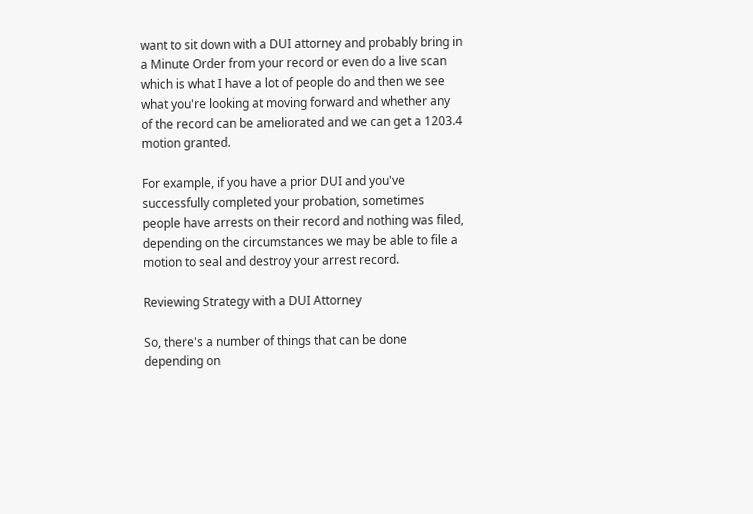want to sit down with a DUI attorney and probably bring in a Minute Order from your record or even do a live scan which is what I have a lot of people do and then we see what you're looking at moving forward and whether any of the record can be ameliorated and we can get a 1203.4 motion granted.

For example, if you have a prior DUI and you've successfully completed your probation, sometimes people have arrests on their record and nothing was filed, depending on the circumstances we may be able to file a motion to seal and destroy your arrest record.

Reviewing Strategy with a DUI Attorney

So, there's a number of things that can be done depending on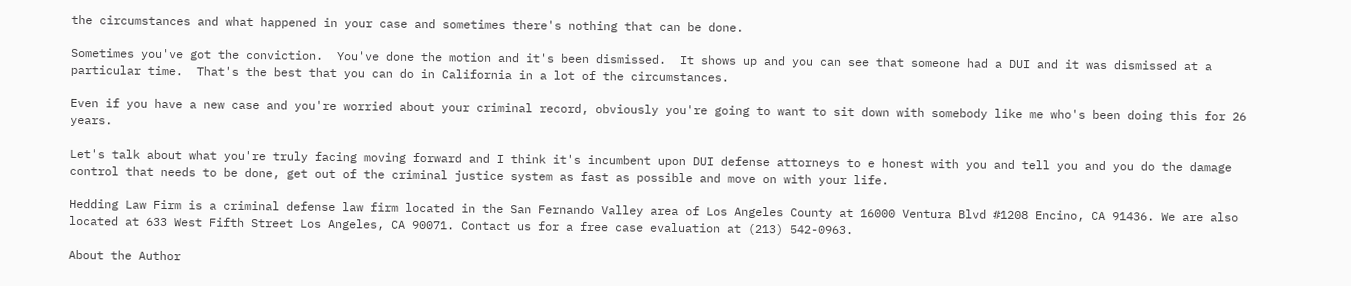the circumstances and what happened in your case and sometimes there's nothing that can be done.

Sometimes you've got the conviction.  You've done the motion and it's been dismissed.  It shows up and you can see that someone had a DUI and it was dismissed at a particular time.  That's the best that you can do in California in a lot of the circumstances.

Even if you have a new case and you're worried about your criminal record, obviously you're going to want to sit down with somebody like me who's been doing this for 26 years.

Let's talk about what you're truly facing moving forward and I think it's incumbent upon DUI defense attorneys to e honest with you and tell you and you do the damage control that needs to be done, get out of the criminal justice system as fast as possible and move on with your life.

Hedding Law Firm is a criminal defense law firm located in the San Fernando Valley area of Los Angeles County at 16000 Ventura Blvd #1208 Encino, CA 91436. We are also located at 633 West Fifth Street Los Angeles, CA 90071. Contact us for a free case evaluation at (213) 542-0963.

About the Author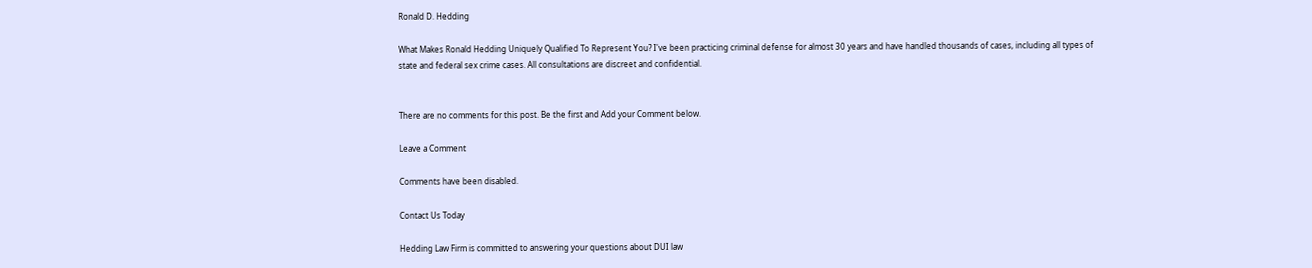Ronald D. Hedding

What Makes Ronald Hedding Uniquely Qualified To Represent You? I've been practicing criminal defense for almost 30 years and have handled thousands of cases, including all types of state and federal sex crime cases. All consultations are discreet and confidential.


There are no comments for this post. Be the first and Add your Comment below.

Leave a Comment

Comments have been disabled.

Contact Us Today

Hedding Law Firm is committed to answering your questions about DUI law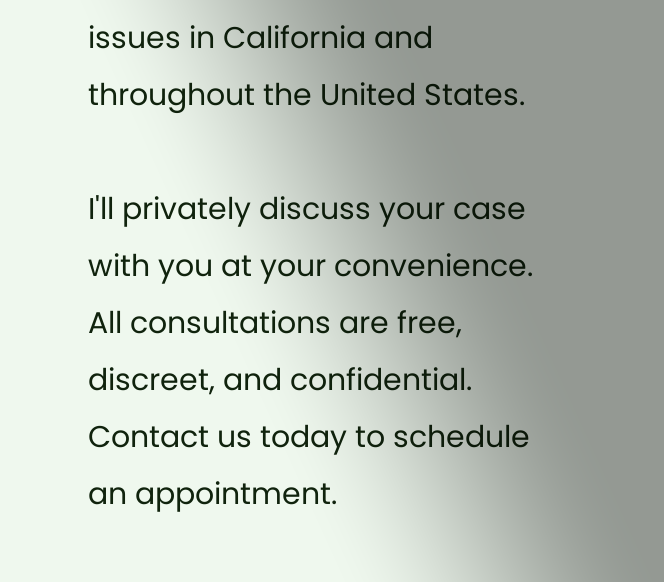issues in California and throughout the United States.

I'll privately discuss your case with you at your convenience. All consultations are free, discreet, and confidential. Contact us today to schedule an appointment.